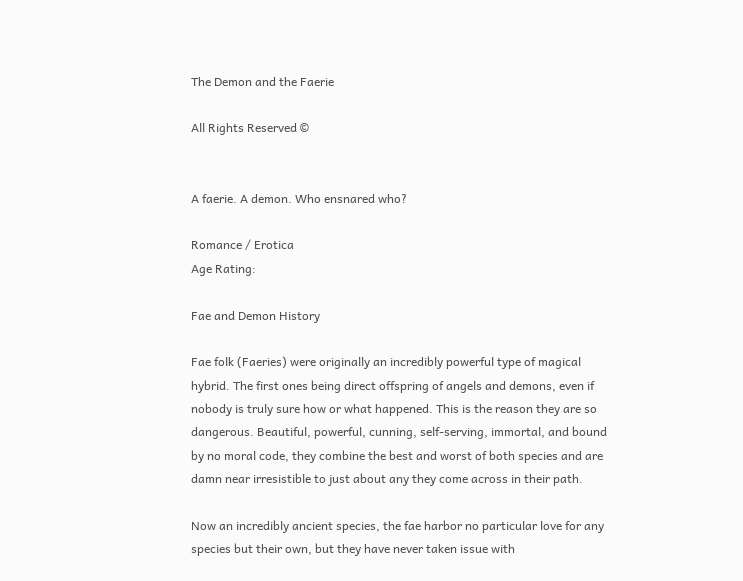The Demon and the Faerie

All Rights Reserved ©


A faerie. A demon. Who ensnared who?

Romance / Erotica
Age Rating:

Fae and Demon History

Fae folk (Faeries) were originally an incredibly powerful type of magical hybrid. The first ones being direct offspring of angels and demons, even if nobody is truly sure how or what happened. This is the reason they are so dangerous. Beautiful, powerful, cunning, self-serving, immortal, and bound by no moral code, they combine the best and worst of both species and are damn near irresistible to just about any they come across in their path.

Now an incredibly ancient species, the fae harbor no particular love for any species but their own, but they have never taken issue with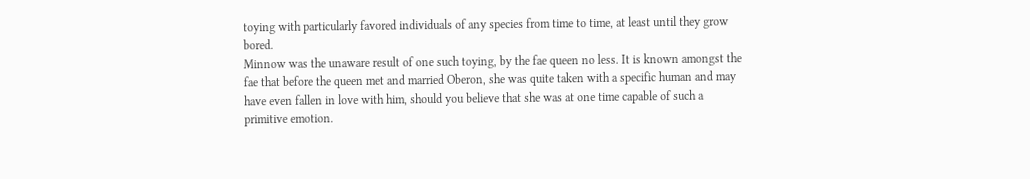toying with particularly favored individuals of any species from time to time, at least until they grow bored.
Minnow was the unaware result of one such toying, by the fae queen no less. It is known amongst the fae that before the queen met and married Oberon, she was quite taken with a specific human and may have even fallen in love with him, should you believe that she was at one time capable of such a primitive emotion.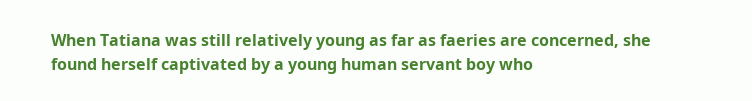When Tatiana was still relatively young as far as faeries are concerned, she found herself captivated by a young human servant boy who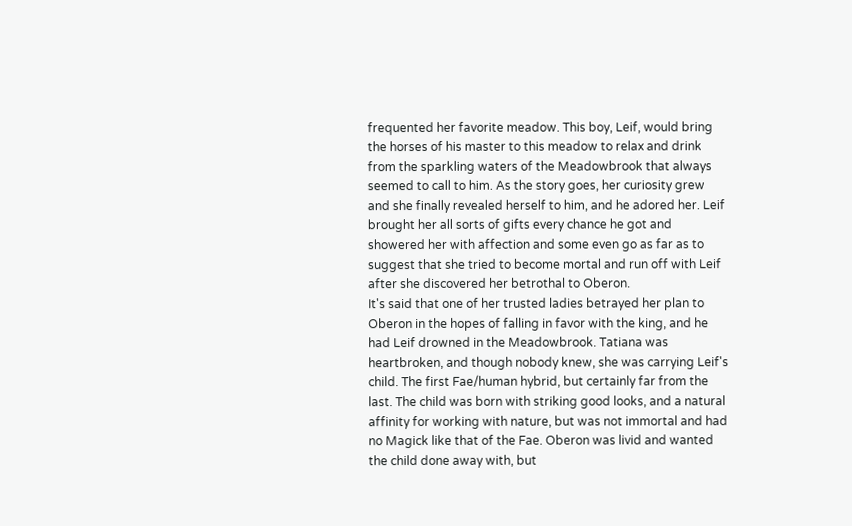frequented her favorite meadow. This boy, Leif, would bring the horses of his master to this meadow to relax and drink from the sparkling waters of the Meadowbrook that always seemed to call to him. As the story goes, her curiosity grew and she finally revealed herself to him, and he adored her. Leif brought her all sorts of gifts every chance he got and showered her with affection and some even go as far as to suggest that she tried to become mortal and run off with Leif after she discovered her betrothal to Oberon.
It's said that one of her trusted ladies betrayed her plan to Oberon in the hopes of falling in favor with the king, and he had Leif drowned in the Meadowbrook. Tatiana was heartbroken, and though nobody knew, she was carrying Leif's child. The first Fae/human hybrid, but certainly far from the last. The child was born with striking good looks, and a natural affinity for working with nature, but was not immortal and had no Magick like that of the Fae. Oberon was livid and wanted the child done away with, but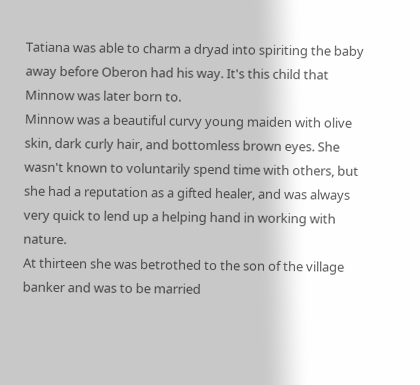Tatiana was able to charm a dryad into spiriting the baby away before Oberon had his way. It's this child that Minnow was later born to.
Minnow was a beautiful curvy young maiden with olive skin, dark curly hair, and bottomless brown eyes. She wasn't known to voluntarily spend time with others, but she had a reputation as a gifted healer, and was always very quick to lend up a helping hand in working with nature.
At thirteen she was betrothed to the son of the village banker and was to be married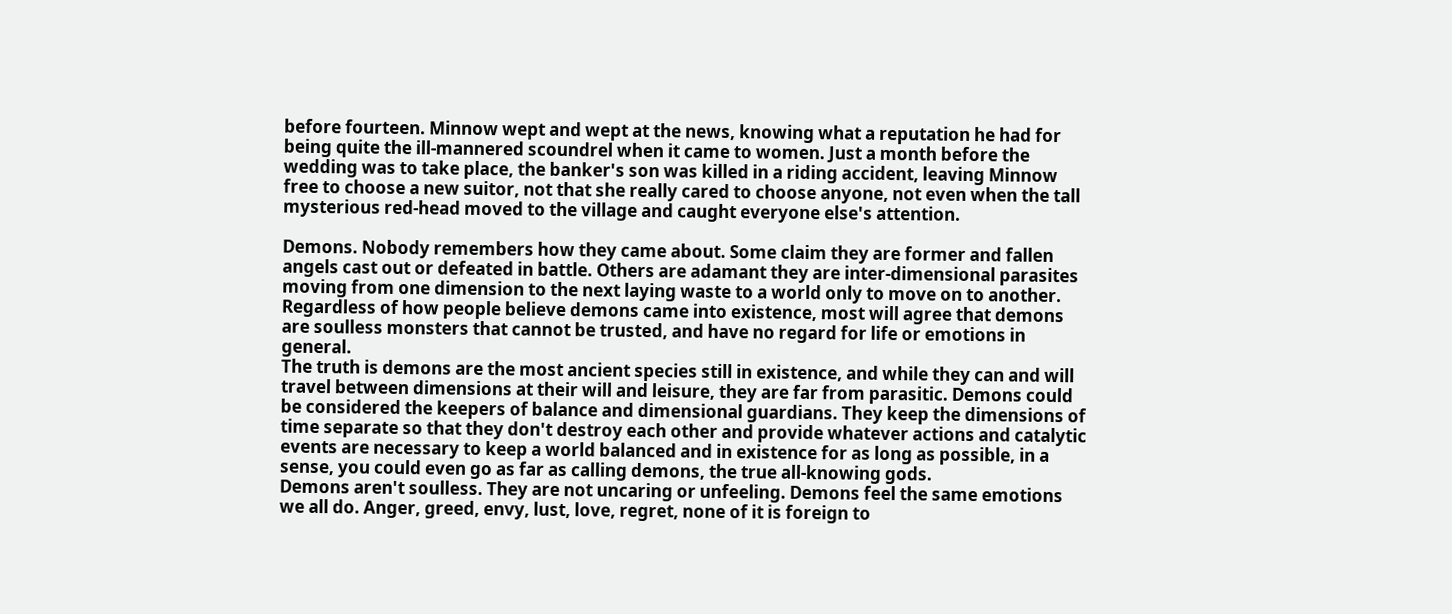before fourteen. Minnow wept and wept at the news, knowing what a reputation he had for being quite the ill-mannered scoundrel when it came to women. Just a month before the wedding was to take place, the banker's son was killed in a riding accident, leaving Minnow free to choose a new suitor, not that she really cared to choose anyone, not even when the tall mysterious red-head moved to the village and caught everyone else's attention.

Demons. Nobody remembers how they came about. Some claim they are former and fallen angels cast out or defeated in battle. Others are adamant they are inter-dimensional parasites moving from one dimension to the next laying waste to a world only to move on to another.
Regardless of how people believe demons came into existence, most will agree that demons are soulless monsters that cannot be trusted, and have no regard for life or emotions in general.
The truth is demons are the most ancient species still in existence, and while they can and will travel between dimensions at their will and leisure, they are far from parasitic. Demons could be considered the keepers of balance and dimensional guardians. They keep the dimensions of time separate so that they don't destroy each other and provide whatever actions and catalytic events are necessary to keep a world balanced and in existence for as long as possible, in a sense, you could even go as far as calling demons, the true all-knowing gods.
Demons aren't soulless. They are not uncaring or unfeeling. Demons feel the same emotions we all do. Anger, greed, envy, lust, love, regret, none of it is foreign to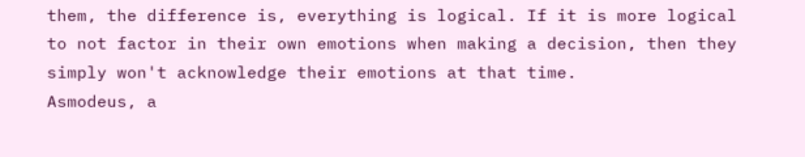them, the difference is, everything is logical. If it is more logical to not factor in their own emotions when making a decision, then they simply won't acknowledge their emotions at that time.
Asmodeus, a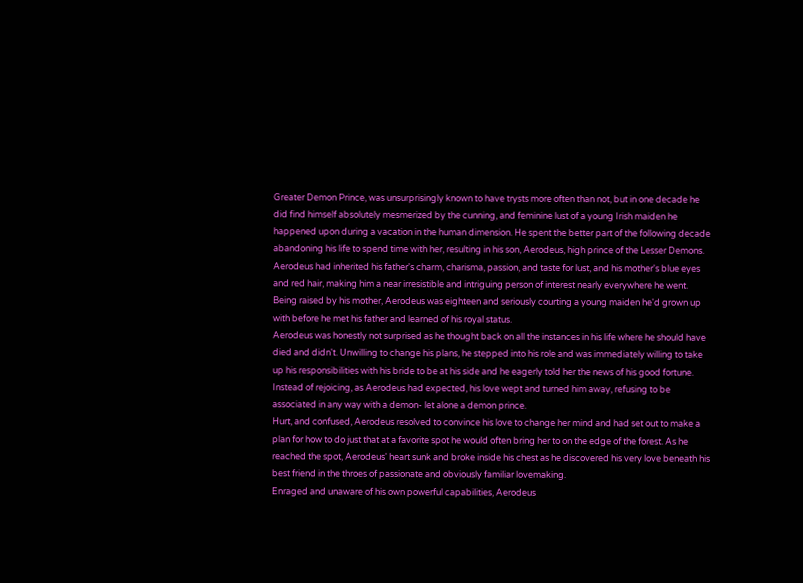Greater Demon Prince, was unsurprisingly known to have trysts more often than not, but in one decade he did find himself absolutely mesmerized by the cunning, and feminine lust of a young Irish maiden he happened upon during a vacation in the human dimension. He spent the better part of the following decade abandoning his life to spend time with her, resulting in his son, Aerodeus, high prince of the Lesser Demons.
Aerodeus had inherited his father's charm, charisma, passion, and taste for lust, and his mother's blue eyes and red hair, making him a near irresistible and intriguing person of interest nearly everywhere he went. Being raised by his mother, Aerodeus was eighteen and seriously courting a young maiden he'd grown up with before he met his father and learned of his royal status.
Aerodeus was honestly not surprised as he thought back on all the instances in his life where he should have died and didn't. Unwilling to change his plans, he stepped into his role and was immediately willing to take up his responsibilities with his bride to be at his side and he eagerly told her the news of his good fortune. Instead of rejoicing, as Aerodeus had expected, his love wept and turned him away, refusing to be associated in any way with a demon- let alone a demon prince.
Hurt, and confused, Aerodeus resolved to convince his love to change her mind and had set out to make a plan for how to do just that at a favorite spot he would often bring her to on the edge of the forest. As he reached the spot, Aerodeus' heart sunk and broke inside his chest as he discovered his very love beneath his best friend in the throes of passionate and obviously familiar lovemaking.
Enraged and unaware of his own powerful capabilities, Aerodeus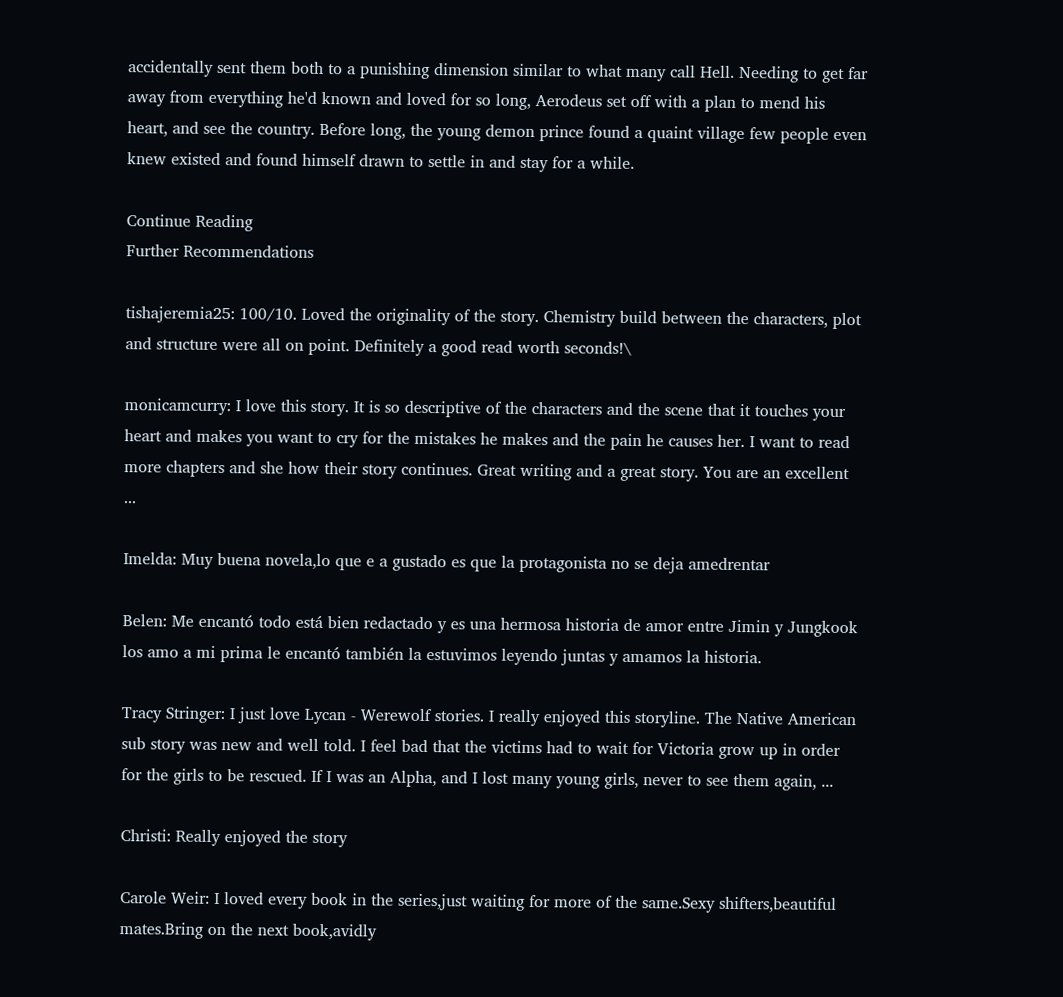accidentally sent them both to a punishing dimension similar to what many call Hell. Needing to get far away from everything he'd known and loved for so long, Aerodeus set off with a plan to mend his heart, and see the country. Before long, the young demon prince found a quaint village few people even knew existed and found himself drawn to settle in and stay for a while.

Continue Reading
Further Recommendations

tishajeremia25: 100/10. Loved the originality of the story. Chemistry build between the characters, plot and structure were all on point. Definitely a good read worth seconds!\

monicamcurry: I love this story. It is so descriptive of the characters and the scene that it touches your heart and makes you want to cry for the mistakes he makes and the pain he causes her. I want to read more chapters and she how their story continues. Great writing and a great story. You are an excellent ...

Imelda: Muy buena novela,lo que e a gustado es que la protagonista no se deja amedrentar

Belen: Me encantó todo está bien redactado y es una hermosa historia de amor entre Jimin y Jungkook los amo a mi prima le encantó también la estuvimos leyendo juntas y amamos la historia.

Tracy Stringer: I just love Lycan - Werewolf stories. I really enjoyed this storyline. The Native American sub story was new and well told. I feel bad that the victims had to wait for Victoria grow up in order for the girls to be rescued. If I was an Alpha, and I lost many young girls, never to see them again, ...

Christi: Really enjoyed the story

Carole Weir: I loved every book in the series,just waiting for more of the same.Sexy shifters,beautiful mates.Bring on the next book,avidly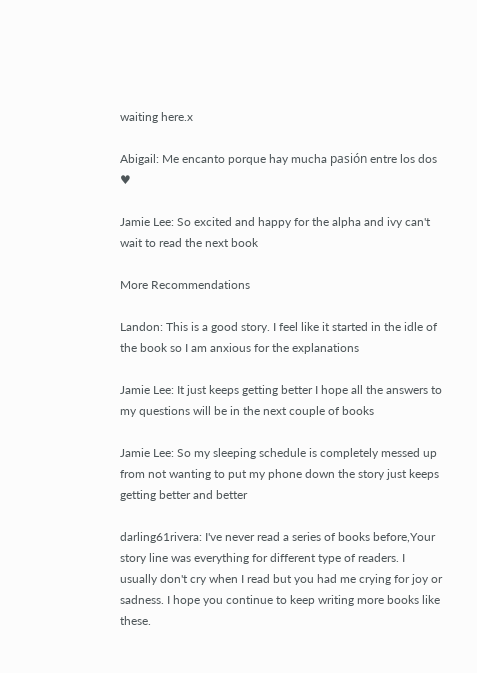waiting here.x

Abigail: Me encanto porque hay mucha pasión entre los dos ♥

Jamie Lee: So excited and happy for the alpha and ivy can't wait to read the next book

More Recommendations

Landon: This is a good story. I feel like it started in the idle of the book so I am anxious for the explanations

Jamie Lee: It just keeps getting better I hope all the answers to my questions will be in the next couple of books

Jamie Lee: So my sleeping schedule is completely messed up from not wanting to put my phone down the story just keeps getting better and better

darling61rivera: I've never read a series of books before,Your story line was everything for different type of readers. I usually don't cry when I read but you had me crying for joy or sadness. I hope you continue to keep writing more books like these.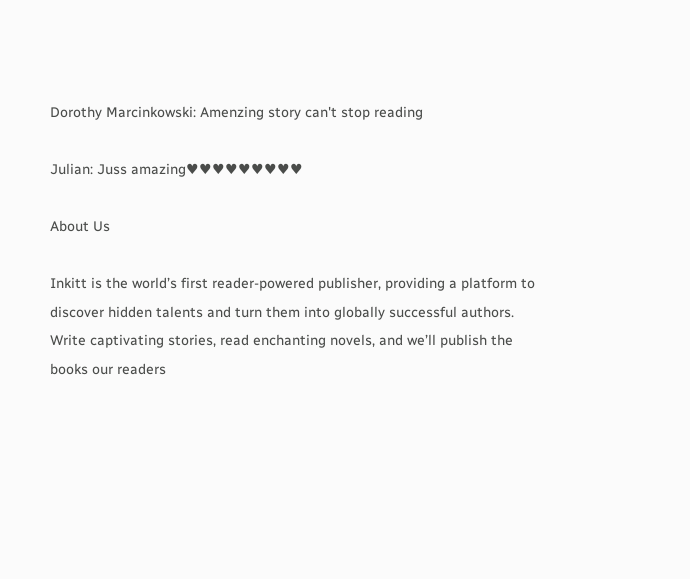Dorothy Marcinkowski: Amenzing story can't stop reading

Julian: Juss amazing♥♥♥♥♥♥♥♥♥

About Us

Inkitt is the world’s first reader-powered publisher, providing a platform to discover hidden talents and turn them into globally successful authors. Write captivating stories, read enchanting novels, and we’ll publish the books our readers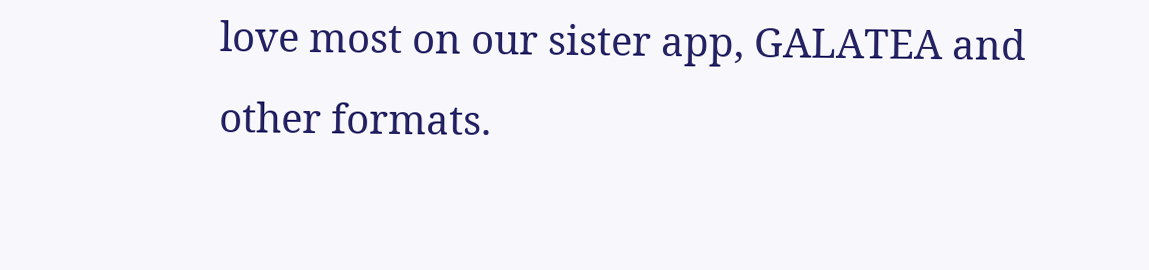love most on our sister app, GALATEA and other formats.